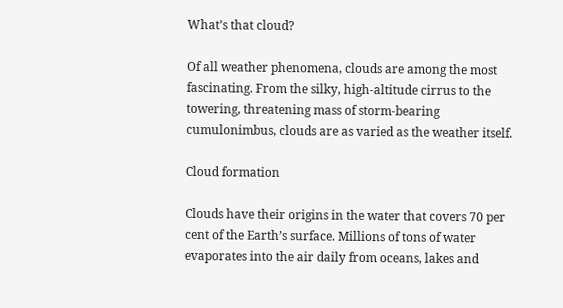What’s that cloud?

Of all weather phenomena, clouds are among the most fascinating. From the silky, high-altitude cirrus to the towering, threatening mass of storm-bearing cumulonimbus, clouds are as varied as the weather itself.

Cloud formation

Clouds have their origins in the water that covers 70 per cent of the Earth’s surface. Millions of tons of water evaporates into the air daily from oceans, lakes and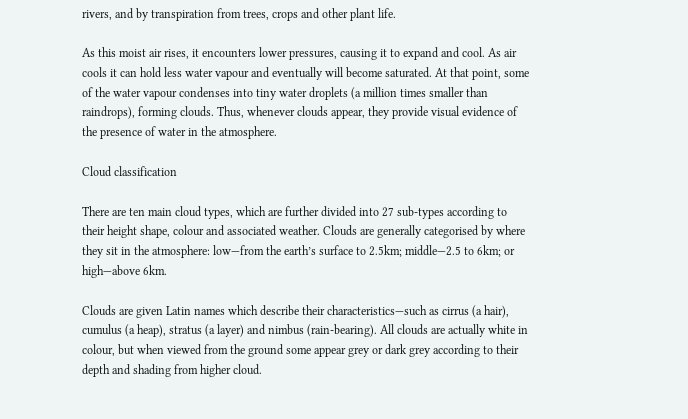rivers, and by transpiration from trees, crops and other plant life.

As this moist air rises, it encounters lower pressures, causing it to expand and cool. As air cools it can hold less water vapour and eventually will become saturated. At that point, some of the water vapour condenses into tiny water droplets (a million times smaller than raindrops), forming clouds. Thus, whenever clouds appear, they provide visual evidence of the presence of water in the atmosphere.

Cloud classification

There are ten main cloud types, which are further divided into 27 sub-types according to their height shape, colour and associated weather. Clouds are generally categorised by where they sit in the atmosphere: low—from the earth’s surface to 2.5km; middle—2.5 to 6km; or high—above 6km.

Clouds are given Latin names which describe their characteristics—such as cirrus (a hair), cumulus (a heap), stratus (a layer) and nimbus (rain-bearing). All clouds are actually white in colour, but when viewed from the ground some appear grey or dark grey according to their depth and shading from higher cloud.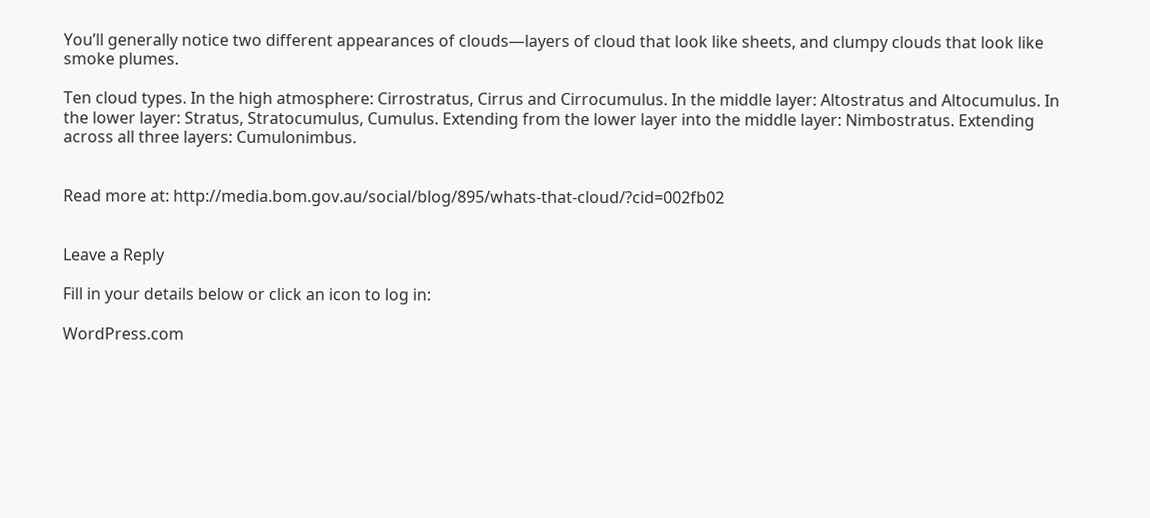You’ll generally notice two different appearances of clouds—layers of cloud that look like sheets, and clumpy clouds that look like smoke plumes.

Ten cloud types. In the high atmosphere: Cirrostratus, Cirrus and Cirrocumulus. In the middle layer: Altostratus and Altocumulus. In the lower layer: Stratus, Stratocumulus, Cumulus. Extending from the lower layer into the middle layer: Nimbostratus. Extending across all three layers: Cumulonimbus.


Read more at: http://media.bom.gov.au/social/blog/895/whats-that-cloud/?cid=002fb02


Leave a Reply

Fill in your details below or click an icon to log in:

WordPress.com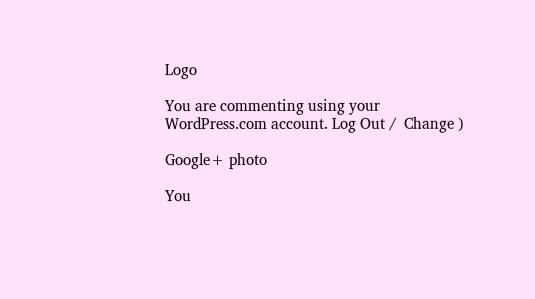Logo

You are commenting using your WordPress.com account. Log Out /  Change )

Google+ photo

You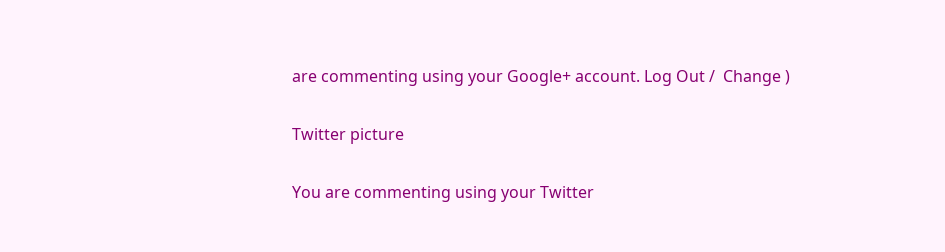are commenting using your Google+ account. Log Out /  Change )

Twitter picture

You are commenting using your Twitter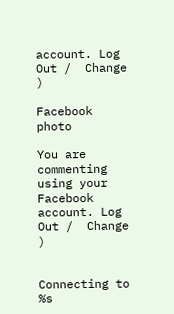account. Log Out /  Change )

Facebook photo

You are commenting using your Facebook account. Log Out /  Change )


Connecting to %s